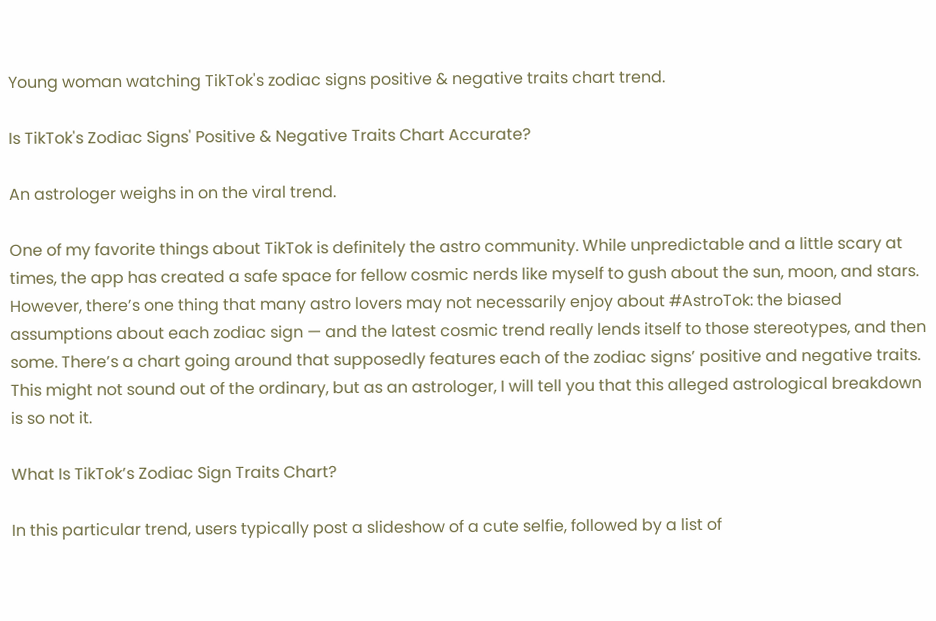Young woman watching TikTok's zodiac signs positive & negative traits chart trend.

Is TikTok's Zodiac Signs' Positive & Negative Traits Chart Accurate?

An astrologer weighs in on the viral trend.

One of my favorite things about TikTok is definitely the astro community. While unpredictable and a little scary at times, the app has created a safe space for fellow cosmic nerds like myself to gush about the sun, moon, and stars. However, there’s one thing that many astro lovers may not necessarily enjoy about #AstroTok: the biased assumptions about each zodiac sign — and the latest cosmic trend really lends itself to those stereotypes, and then some. There’s a chart going around that supposedly features each of the zodiac signs’ positive and negative traits. This might not sound out of the ordinary, but as an astrologer, I will tell you that this alleged astrological breakdown is so not it.

What Is TikTok’s Zodiac Sign Traits Chart?

In this particular trend, users typically post a slideshow of a cute selfie, followed by a list of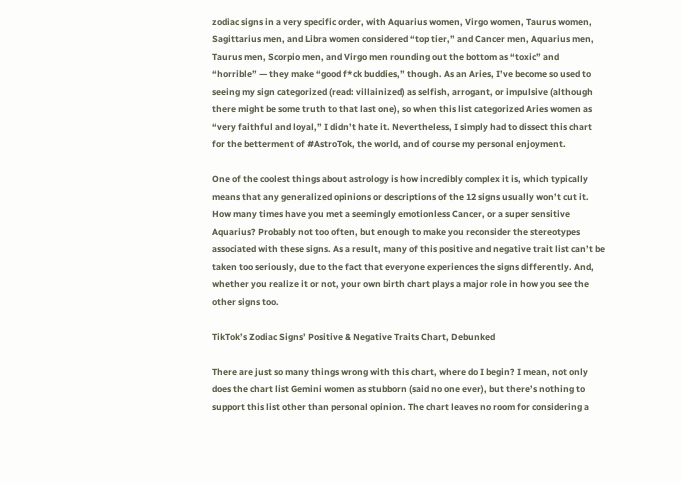zodiac signs in a very specific order, with Aquarius women, Virgo women, Taurus women, Sagittarius men, and Libra women considered “top tier,” and Cancer men, Aquarius men, Taurus men, Scorpio men, and Virgo men rounding out the bottom as “toxic” and “horrible” — they make “good f*ck buddies,” though. As an Aries, I’ve become so used to seeing my sign categorized (read: villainized) as selfish, arrogant, or impulsive (although there might be some truth to that last one), so when this list categorized Aries women as “very faithful and loyal,” I didn’t hate it. Nevertheless, I simply had to dissect this chart for the betterment of #AstroTok, the world, and of course my personal enjoyment.

One of the coolest things about astrology is how incredibly complex it is, which typically means that any generalized opinions or descriptions of the 12 signs usually won’t cut it. How many times have you met a seemingly emotionless Cancer, or a super sensitive Aquarius? Probably not too often, but enough to make you reconsider the stereotypes associated with these signs. As a result, many of this positive and negative trait list can’t be taken too seriously, due to the fact that everyone experiences the signs differently. And, whether you realize it or not, your own birth chart plays a major role in how you see the other signs too.

TikTok’s Zodiac Signs’ Positive & Negative Traits Chart, Debunked

There are just so many things wrong with this chart, where do I begin? I mean, not only does the chart list Gemini women as stubborn (said no one ever), but there’s nothing to support this list other than personal opinion. The chart leaves no room for considering a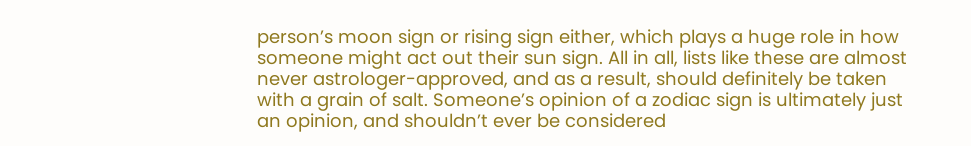person’s moon sign or rising sign either, which plays a huge role in how someone might act out their sun sign. All in all, lists like these are almost never astrologer-approved, and as a result, should definitely be taken with a grain of salt. Someone’s opinion of a zodiac sign is ultimately just an opinion, and shouldn’t ever be considered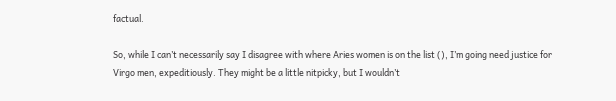factual.

So, while I can’t necessarily say I disagree with where Aries women is on the list (), I’m going need justice for Virgo men, expeditiously. They might be a little nitpicky, but I wouldn’t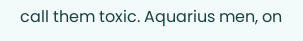call them toxic. Aquarius men, on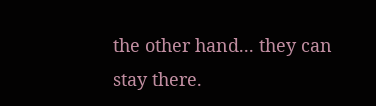the other hand... they can stay there.